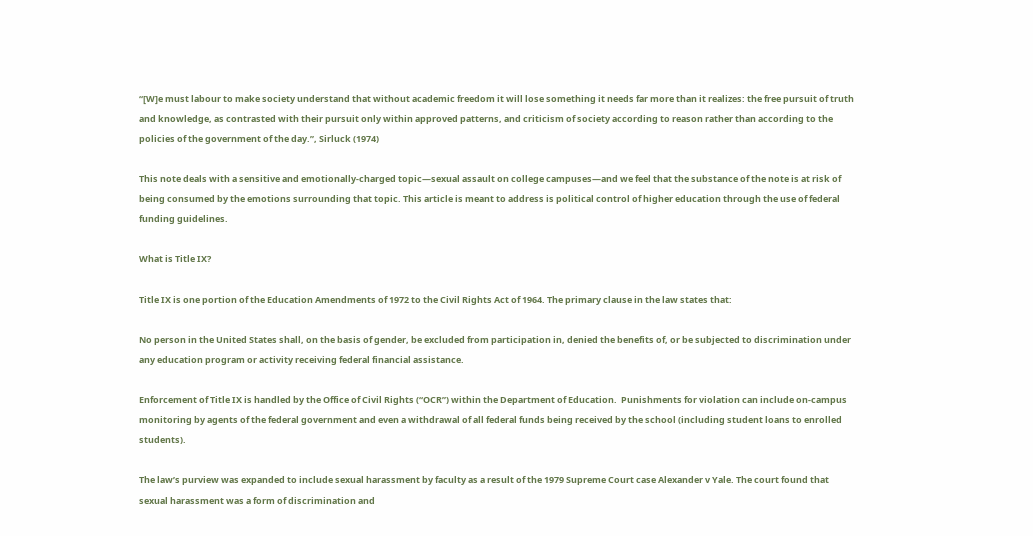“[W]e must labour to make society understand that without academic freedom it will lose something it needs far more than it realizes: the free pursuit of truth and knowledge, as contrasted with their pursuit only within approved patterns, and criticism of society according to reason rather than according to the policies of the government of the day.”, Sirluck (1974)

This note deals with a sensitive and emotionally-charged topic—sexual assault on college campuses—and we feel that the substance of the note is at risk of being consumed by the emotions surrounding that topic. This article is meant to address is political control of higher education through the use of federal funding guidelines.

What is Title IX?

Title IX is one portion of the Education Amendments of 1972 to the Civil Rights Act of 1964. The primary clause in the law states that:

No person in the United States shall, on the basis of gender, be excluded from participation in, denied the benefits of, or be subjected to discrimination under any education program or activity receiving federal financial assistance.

Enforcement of Title IX is handled by the Office of Civil Rights (“OCR”) within the Department of Education.  Punishments for violation can include on-campus monitoring by agents of the federal government and even a withdrawal of all federal funds being received by the school (including student loans to enrolled students).

The law’s purview was expanded to include sexual harassment by faculty as a result of the 1979 Supreme Court case Alexander v Yale. The court found that sexual harassment was a form of discrimination and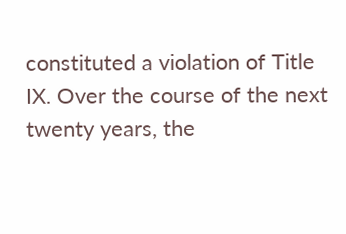constituted a violation of Title IX. Over the course of the next twenty years, the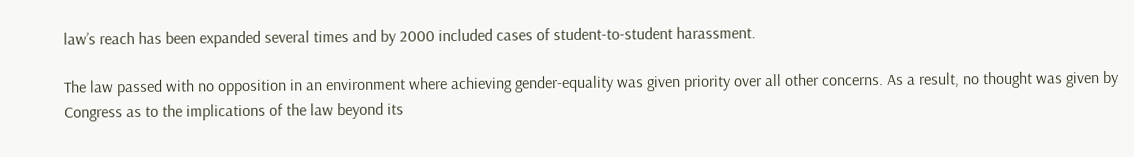law’s reach has been expanded several times and by 2000 included cases of student-to-student harassment.

The law passed with no opposition in an environment where achieving gender-equality was given priority over all other concerns. As a result, no thought was given by Congress as to the implications of the law beyond its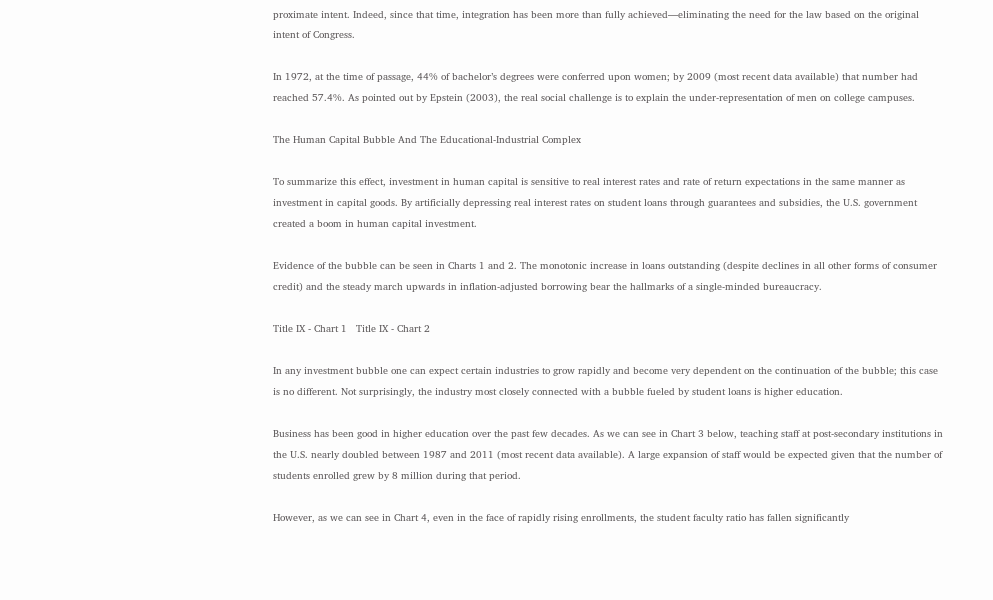proximate intent. Indeed, since that time, integration has been more than fully achieved—eliminating the need for the law based on the original intent of Congress.

In 1972, at the time of passage, 44% of bachelor’s degrees were conferred upon women; by 2009 (most recent data available) that number had reached 57.4%. As pointed out by Epstein (2003), the real social challenge is to explain the under-representation of men on college campuses.

The Human Capital Bubble And The Educational-Industrial Complex

To summarize this effect, investment in human capital is sensitive to real interest rates and rate of return expectations in the same manner as investment in capital goods. By artificially depressing real interest rates on student loans through guarantees and subsidies, the U.S. government created a boom in human capital investment.

Evidence of the bubble can be seen in Charts 1 and 2. The monotonic increase in loans outstanding (despite declines in all other forms of consumer credit) and the steady march upwards in inflation-adjusted borrowing bear the hallmarks of a single-minded bureaucracy.

Title IX - Chart 1   Title IX - Chart 2

In any investment bubble one can expect certain industries to grow rapidly and become very dependent on the continuation of the bubble; this case is no different. Not surprisingly, the industry most closely connected with a bubble fueled by student loans is higher education.

Business has been good in higher education over the past few decades. As we can see in Chart 3 below, teaching staff at post-secondary institutions in the U.S. nearly doubled between 1987 and 2011 (most recent data available). A large expansion of staff would be expected given that the number of students enrolled grew by 8 million during that period.

However, as we can see in Chart 4, even in the face of rapidly rising enrollments, the student faculty ratio has fallen significantly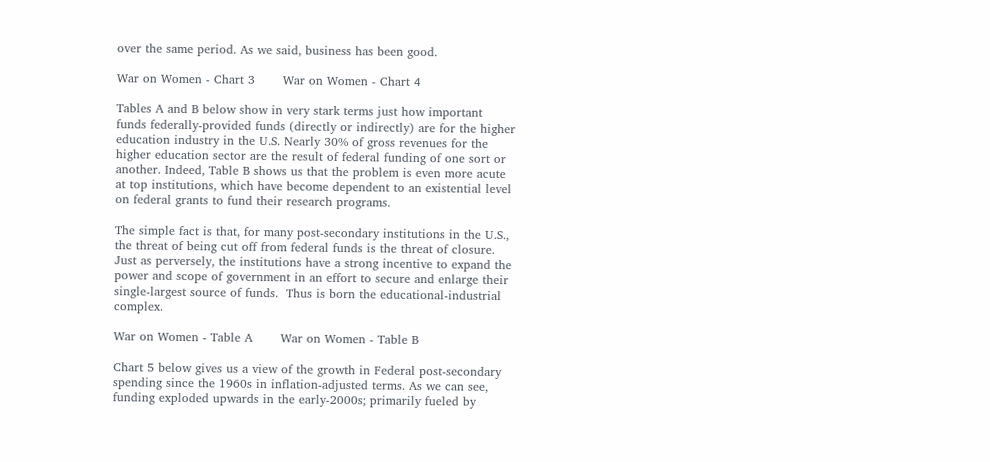over the same period. As we said, business has been good.

War on Women - Chart 3       War on Women - Chart 4

Tables A and B below show in very stark terms just how important funds federally-provided funds (directly or indirectly) are for the higher education industry in the U.S. Nearly 30% of gross revenues for the higher education sector are the result of federal funding of one sort or another. Indeed, Table B shows us that the problem is even more acute at top institutions, which have become dependent to an existential level on federal grants to fund their research programs.

The simple fact is that, for many post-secondary institutions in the U.S., the threat of being cut off from federal funds is the threat of closure. Just as perversely, the institutions have a strong incentive to expand the power and scope of government in an effort to secure and enlarge their single-largest source of funds.  Thus is born the educational-industrial complex.

War on Women - Table A       War on Women - Table B

Chart 5 below gives us a view of the growth in Federal post-secondary spending since the 1960s in inflation-adjusted terms. As we can see, funding exploded upwards in the early-2000s; primarily fueled by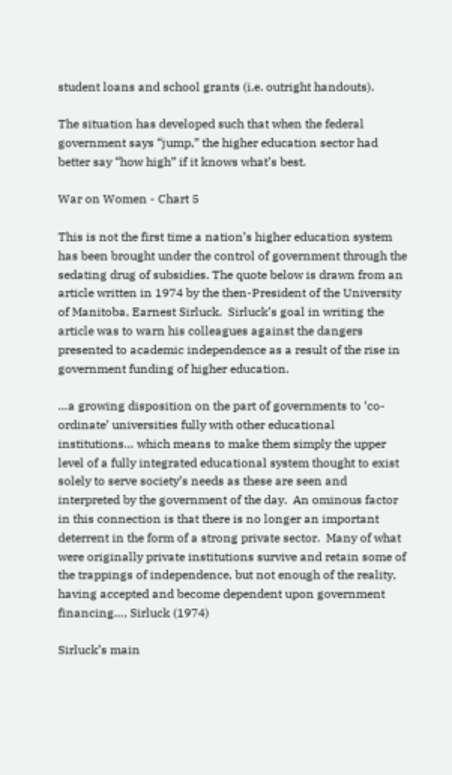student loans and school grants (i.e. outright handouts).

The situation has developed such that when the federal government says “jump,” the higher education sector had better say “how high” if it knows what’s best.

War on Women - Chart 5

This is not the first time a nation’s higher education system has been brought under the control of government through the sedating drug of subsidies. The quote below is drawn from an article written in 1974 by the then-President of the University of Manitoba, Earnest Sirluck.  Sirluck’s goal in writing the article was to warn his colleagues against the dangers presented to academic independence as a result of the rise in government funding of higher education.

…a growing disposition on the part of governments to ‘co-ordinate’ universities fully with other educational institutions… which means to make them simply the upper level of a fully integrated educational system thought to exist solely to serve society’s needs as these are seen and interpreted by the government of the day.  An ominous factor in this connection is that there is no longer an important deterrent in the form of a strong private sector.  Many of what were originally private institutions survive and retain some of the trappings of independence, but not enough of the reality, having accepted and become dependent upon government financing…, Sirluck (1974)

Sirluck’s main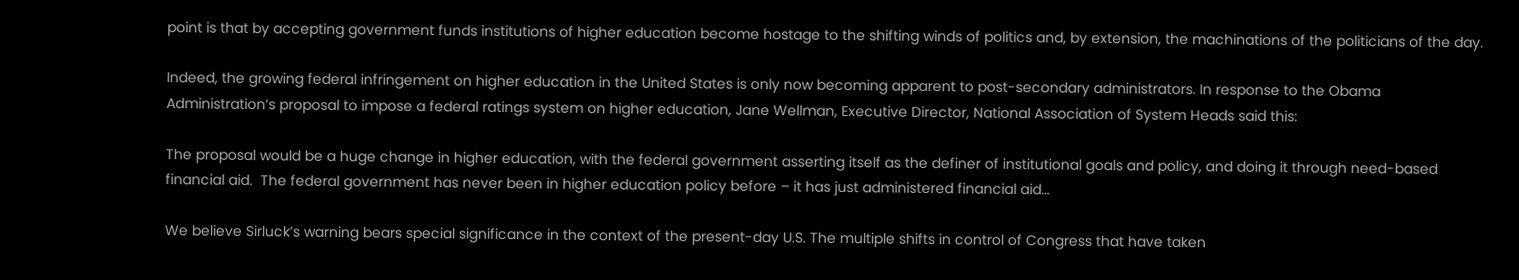point is that by accepting government funds institutions of higher education become hostage to the shifting winds of politics and, by extension, the machinations of the politicians of the day.

Indeed, the growing federal infringement on higher education in the United States is only now becoming apparent to post-secondary administrators. In response to the Obama Administration’s proposal to impose a federal ratings system on higher education, Jane Wellman, Executive Director, National Association of System Heads said this:

The proposal would be a huge change in higher education, with the federal government asserting itself as the definer of institutional goals and policy, and doing it through need-based financial aid.  The federal government has never been in higher education policy before – it has just administered financial aid…

We believe Sirluck’s warning bears special significance in the context of the present-day U.S. The multiple shifts in control of Congress that have taken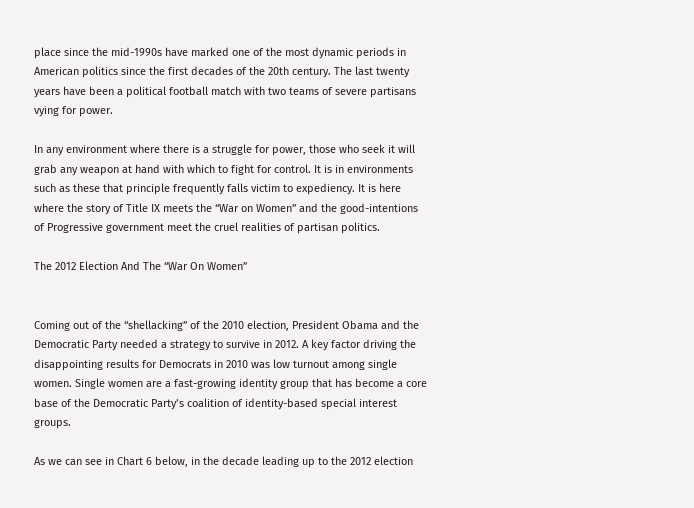place since the mid-1990s have marked one of the most dynamic periods in American politics since the first decades of the 20th century. The last twenty years have been a political football match with two teams of severe partisans vying for power.

In any environment where there is a struggle for power, those who seek it will grab any weapon at hand with which to fight for control. It is in environments such as these that principle frequently falls victim to expediency. It is here where the story of Title IX meets the “War on Women” and the good-intentions of Progressive government meet the cruel realities of partisan politics.

The 2012 Election And The “War On Women”


Coming out of the “shellacking” of the 2010 election, President Obama and the Democratic Party needed a strategy to survive in 2012. A key factor driving the disappointing results for Democrats in 2010 was low turnout among single women. Single women are a fast-growing identity group that has become a core base of the Democratic Party’s coalition of identity-based special interest groups.

As we can see in Chart 6 below, in the decade leading up to the 2012 election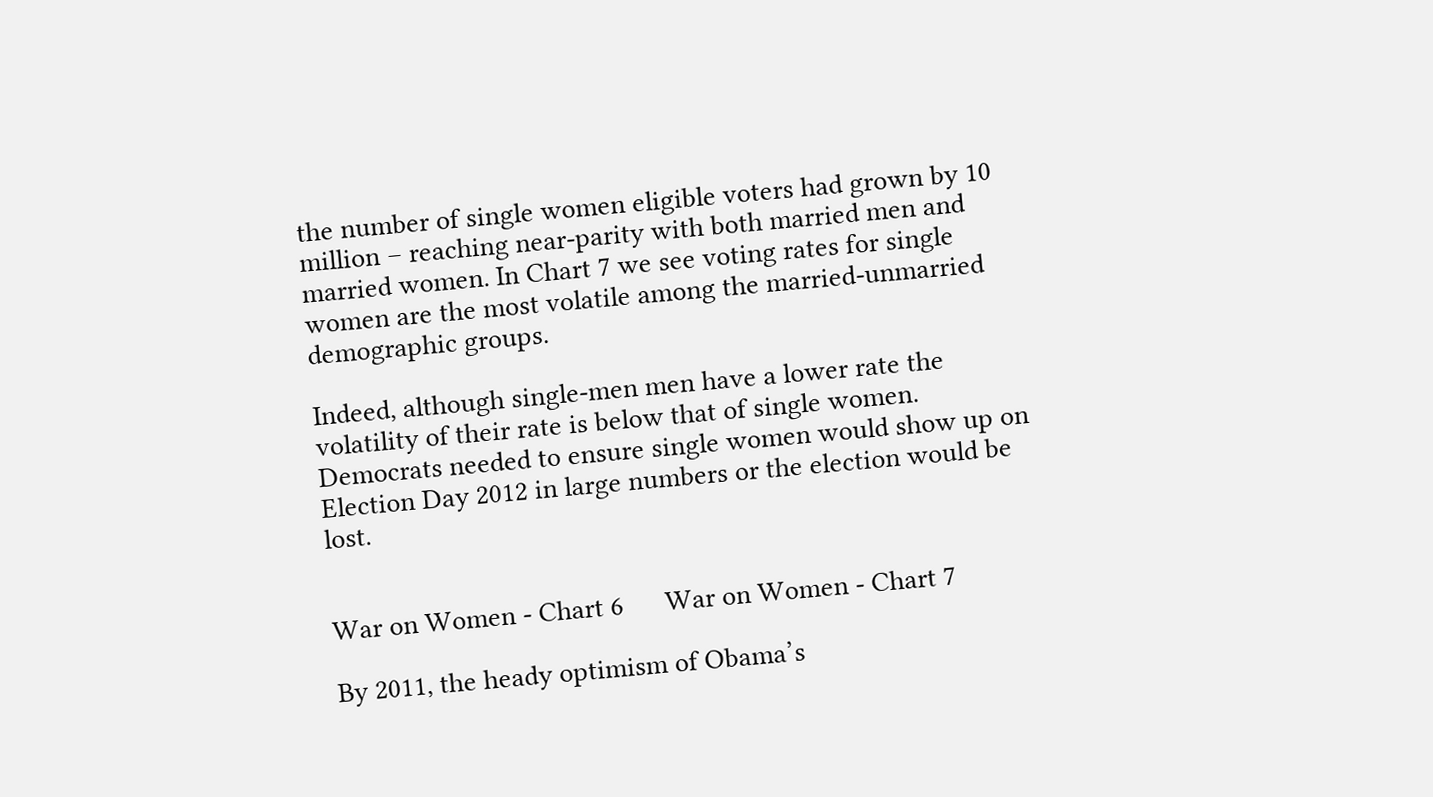the number of single women eligible voters had grown by 10 million – reaching near-parity with both married men and married women. In Chart 7 we see voting rates for single women are the most volatile among the married-unmarried demographic groups.

Indeed, although single-men men have a lower rate the volatility of their rate is below that of single women. Democrats needed to ensure single women would show up on Election Day 2012 in large numbers or the election would be lost.


War on Women - Chart 6      War on Women - Chart 7

By 2011, the heady optimism of Obama’s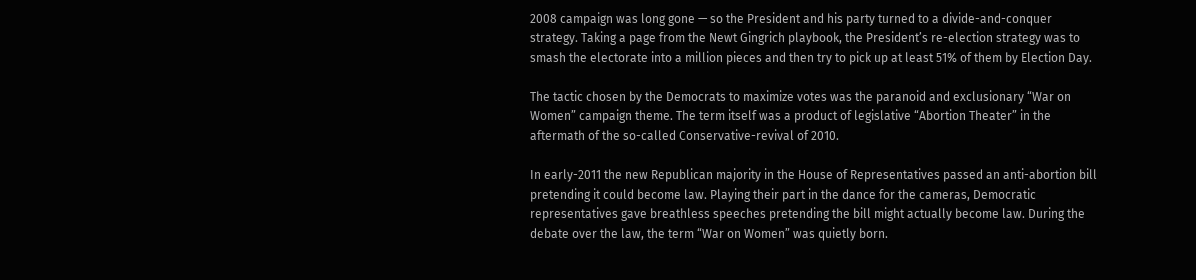2008 campaign was long gone — so the President and his party turned to a divide-and-conquer strategy. Taking a page from the Newt Gingrich playbook, the President’s re-election strategy was to smash the electorate into a million pieces and then try to pick up at least 51% of them by Election Day.

The tactic chosen by the Democrats to maximize votes was the paranoid and exclusionary “War on Women” campaign theme. The term itself was a product of legislative “Abortion Theater” in the aftermath of the so-called Conservative-revival of 2010.

In early-2011 the new Republican majority in the House of Representatives passed an anti-abortion bill pretending it could become law. Playing their part in the dance for the cameras, Democratic representatives gave breathless speeches pretending the bill might actually become law. During the debate over the law, the term “War on Women” was quietly born.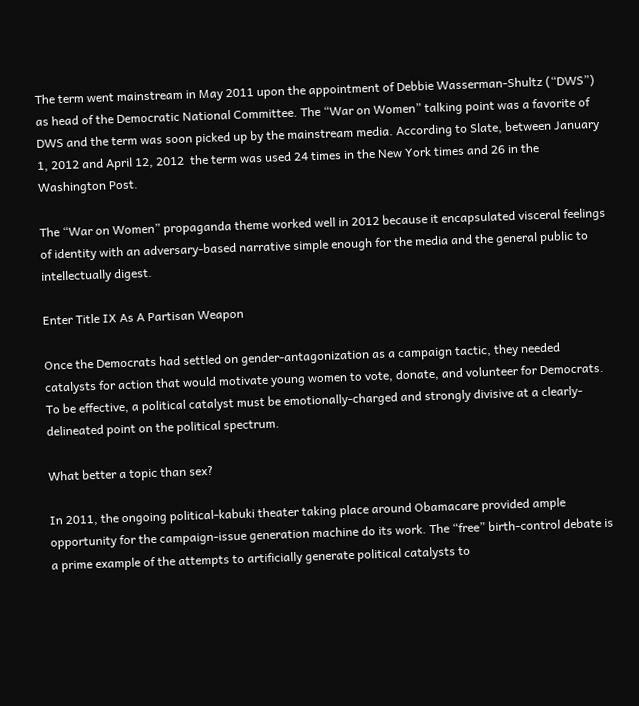The term went mainstream in May 2011 upon the appointment of Debbie Wasserman-Shultz (“DWS”) as head of the Democratic National Committee. The “War on Women” talking point was a favorite of DWS and the term was soon picked up by the mainstream media. According to Slate, between January 1, 2012 and April 12, 2012  the term was used 24 times in the New York times and 26 in the Washington Post.

The “War on Women” propaganda theme worked well in 2012 because it encapsulated visceral feelings of identity with an adversary-based narrative simple enough for the media and the general public to intellectually digest.

Enter Title IX As A Partisan Weapon

Once the Democrats had settled on gender-antagonization as a campaign tactic, they needed catalysts for action that would motivate young women to vote, donate, and volunteer for Democrats. To be effective, a political catalyst must be emotionally-charged and strongly divisive at a clearly-delineated point on the political spectrum.

What better a topic than sex?

In 2011, the ongoing political-kabuki theater taking place around Obamacare provided ample opportunity for the campaign-issue generation machine do its work. The “free” birth-control debate is a prime example of the attempts to artificially generate political catalysts to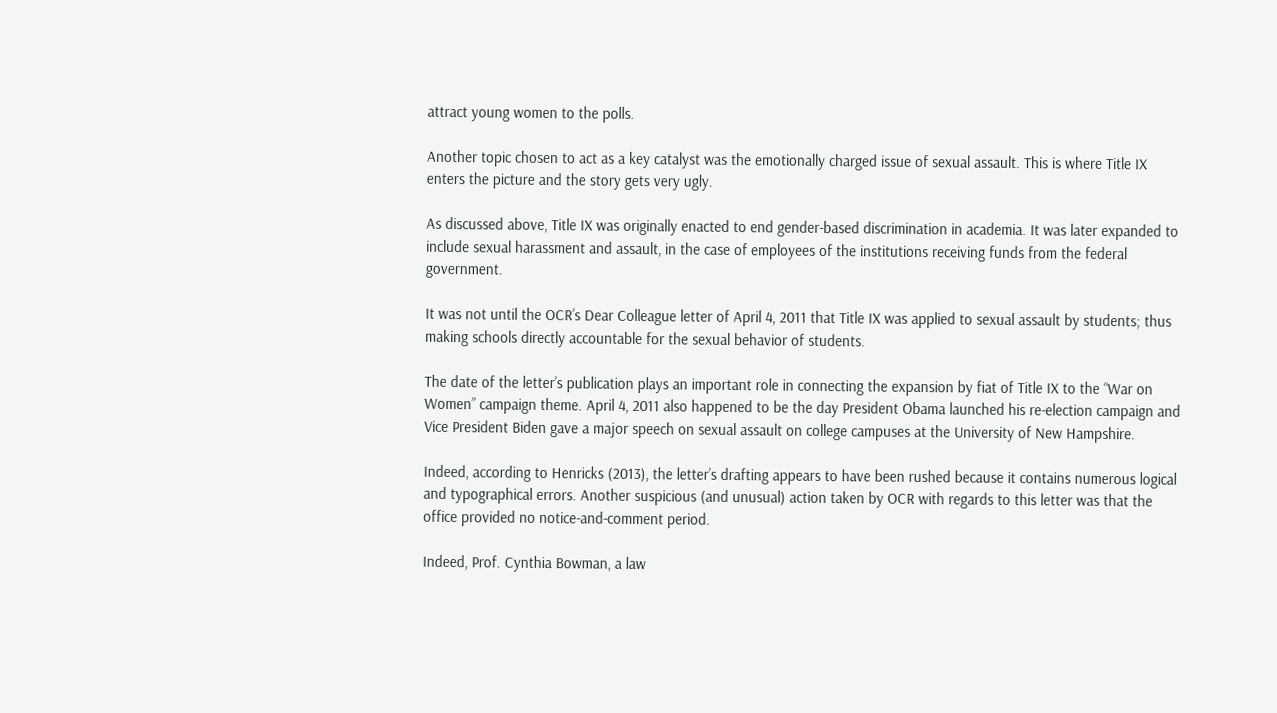attract young women to the polls.

Another topic chosen to act as a key catalyst was the emotionally charged issue of sexual assault. This is where Title IX enters the picture and the story gets very ugly.

As discussed above, Title IX was originally enacted to end gender-based discrimination in academia. It was later expanded to include sexual harassment and assault, in the case of employees of the institutions receiving funds from the federal government.

It was not until the OCR’s Dear Colleague letter of April 4, 2011 that Title IX was applied to sexual assault by students; thus making schools directly accountable for the sexual behavior of students.

The date of the letter’s publication plays an important role in connecting the expansion by fiat of Title IX to the “War on Women” campaign theme. April 4, 2011 also happened to be the day President Obama launched his re-election campaign and Vice President Biden gave a major speech on sexual assault on college campuses at the University of New Hampshire.

Indeed, according to Henricks (2013), the letter’s drafting appears to have been rushed because it contains numerous logical and typographical errors. Another suspicious (and unusual) action taken by OCR with regards to this letter was that the office provided no notice-and-comment period.

Indeed, Prof. Cynthia Bowman, a law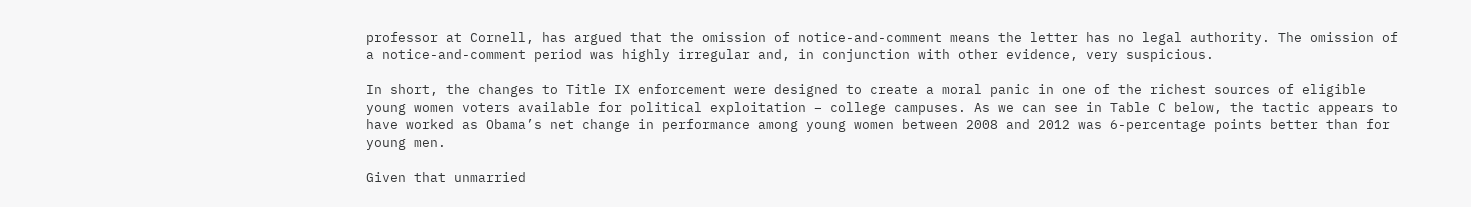professor at Cornell, has argued that the omission of notice-and-comment means the letter has no legal authority. The omission of a notice-and-comment period was highly irregular and, in conjunction with other evidence, very suspicious.

In short, the changes to Title IX enforcement were designed to create a moral panic in one of the richest sources of eligible young women voters available for political exploitation – college campuses. As we can see in Table C below, the tactic appears to have worked as Obama’s net change in performance among young women between 2008 and 2012 was 6-percentage points better than for young men.

Given that unmarried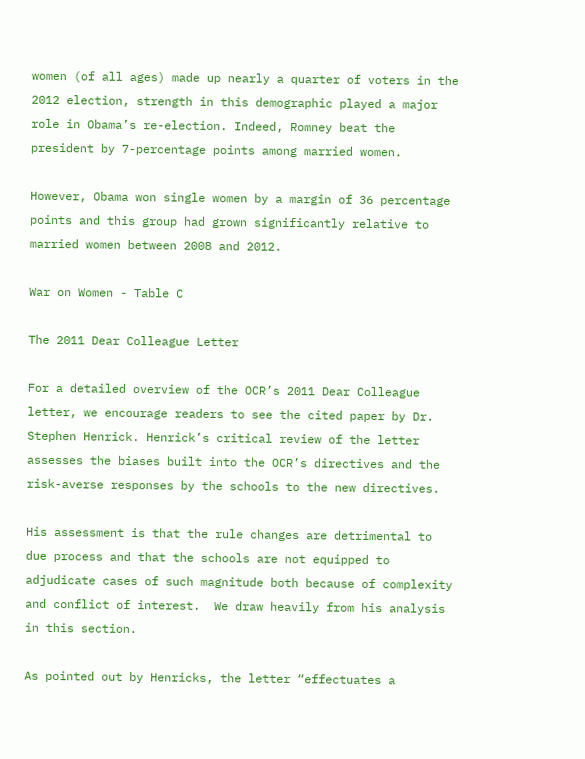women (of all ages) made up nearly a quarter of voters in the 2012 election, strength in this demographic played a major role in Obama’s re-election. Indeed, Romney beat the president by 7-percentage points among married women.

However, Obama won single women by a margin of 36 percentage points and this group had grown significantly relative to married women between 2008 and 2012.

War on Women - Table C

The 2011 Dear Colleague Letter

For a detailed overview of the OCR’s 2011 Dear Colleague letter, we encourage readers to see the cited paper by Dr. Stephen Henrick. Henrick’s critical review of the letter assesses the biases built into the OCR’s directives and the risk-averse responses by the schools to the new directives.

His assessment is that the rule changes are detrimental to due process and that the schools are not equipped to adjudicate cases of such magnitude both because of complexity and conflict of interest.  We draw heavily from his analysis in this section.

As pointed out by Henricks, the letter “effectuates a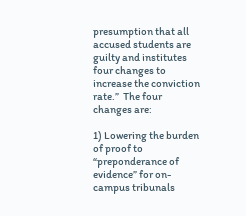presumption that all accused students are guilty and institutes four changes to increase the conviction rate.”  The four changes are:

1) Lowering the burden of proof to “preponderance of evidence” for on-campus tribunals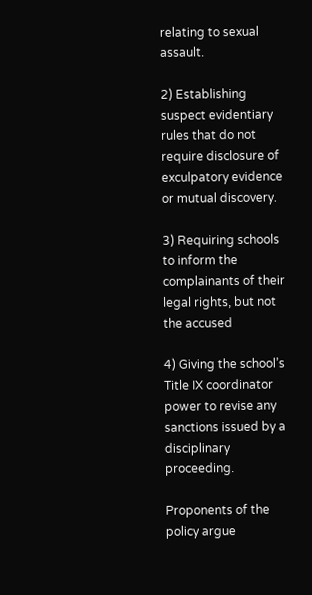relating to sexual assault.

2) Establishing suspect evidentiary rules that do not require disclosure of exculpatory evidence or mutual discovery.

3) Requiring schools to inform the complainants of their legal rights, but not the accused

4) Giving the school’s Title IX coordinator power to revise any sanctions issued by a disciplinary proceeding.

Proponents of the policy argue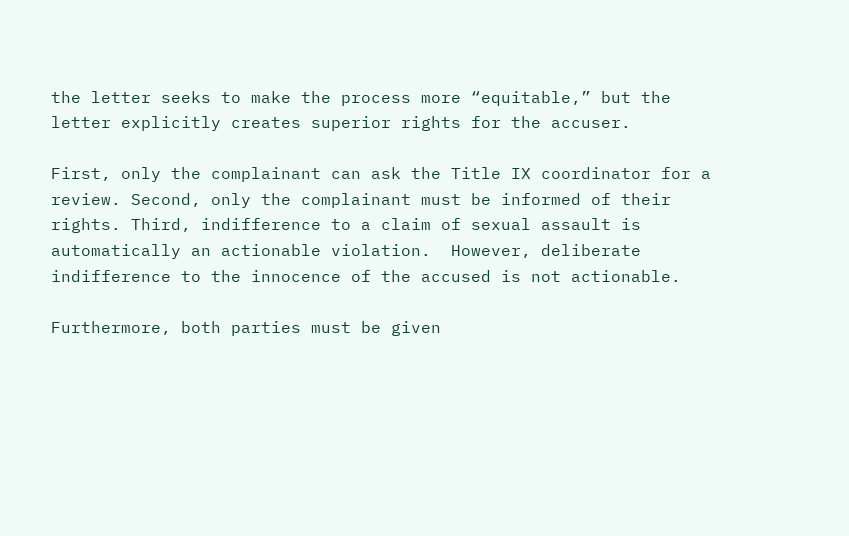the letter seeks to make the process more “equitable,” but the letter explicitly creates superior rights for the accuser.

First, only the complainant can ask the Title IX coordinator for a review. Second, only the complainant must be informed of their rights. Third, indifference to a claim of sexual assault is automatically an actionable violation.  However, deliberate indifference to the innocence of the accused is not actionable.

Furthermore, both parties must be given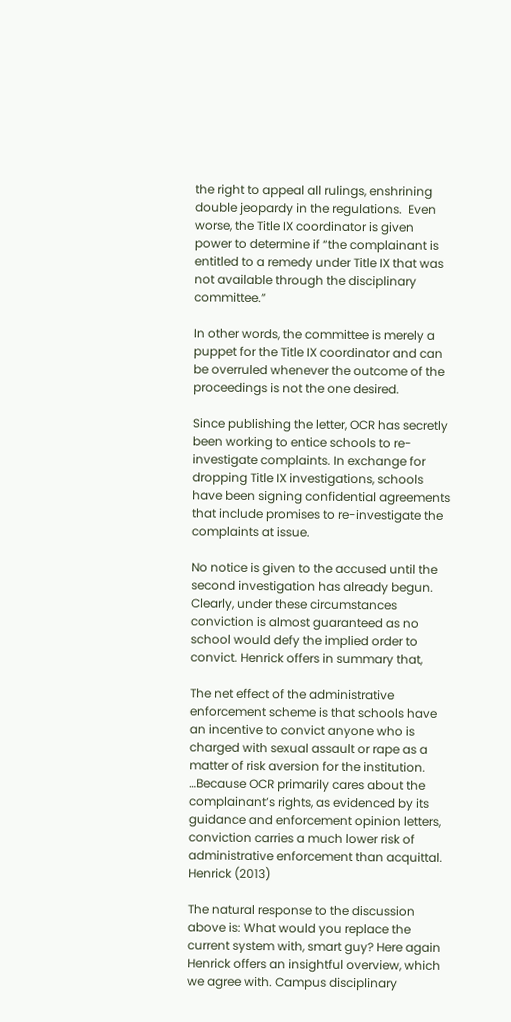the right to appeal all rulings, enshrining double jeopardy in the regulations.  Even worse, the Title IX coordinator is given power to determine if “the complainant is entitled to a remedy under Title IX that was not available through the disciplinary committee.”

In other words, the committee is merely a puppet for the Title IX coordinator and can be overruled whenever the outcome of the proceedings is not the one desired.

Since publishing the letter, OCR has secretly been working to entice schools to re-investigate complaints. In exchange for dropping Title IX investigations, schools have been signing confidential agreements that include promises to re-investigate the complaints at issue.

No notice is given to the accused until the second investigation has already begun. Clearly, under these circumstances conviction is almost guaranteed as no school would defy the implied order to convict. Henrick offers in summary that,

The net effect of the administrative enforcement scheme is that schools have an incentive to convict anyone who is charged with sexual assault or rape as a matter of risk aversion for the institution. …Because OCR primarily cares about the complainant’s rights, as evidenced by its guidance and enforcement opinion letters, conviction carries a much lower risk of administrative enforcement than acquittal. Henrick (2013)

The natural response to the discussion above is: What would you replace the current system with, smart guy? Here again Henrick offers an insightful overview, which we agree with. Campus disciplinary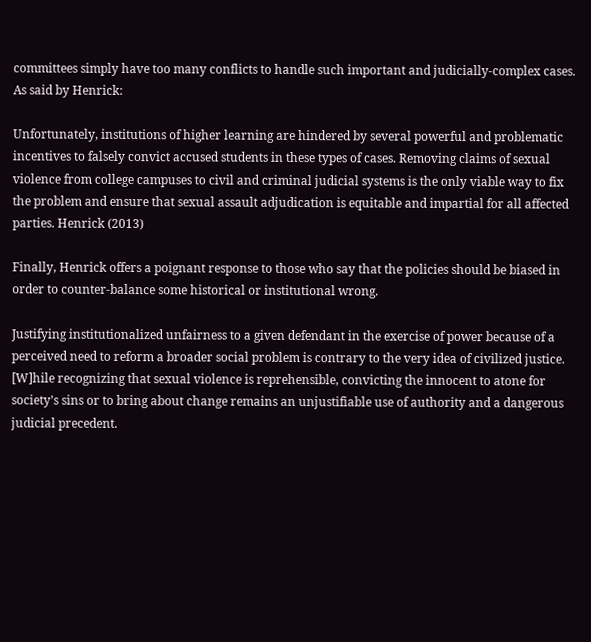committees simply have too many conflicts to handle such important and judicially-complex cases. As said by Henrick:

Unfortunately, institutions of higher learning are hindered by several powerful and problematic incentives to falsely convict accused students in these types of cases. Removing claims of sexual violence from college campuses to civil and criminal judicial systems is the only viable way to fix the problem and ensure that sexual assault adjudication is equitable and impartial for all affected parties. Henrick (2013)

Finally, Henrick offers a poignant response to those who say that the policies should be biased in order to counter-balance some historical or institutional wrong.

Justifying institutionalized unfairness to a given defendant in the exercise of power because of a perceived need to reform a broader social problem is contrary to the very idea of civilized justice.   [W]hile recognizing that sexual violence is reprehensible, convicting the innocent to atone for society’s sins or to bring about change remains an unjustifiable use of authority and a dangerous judicial precedent.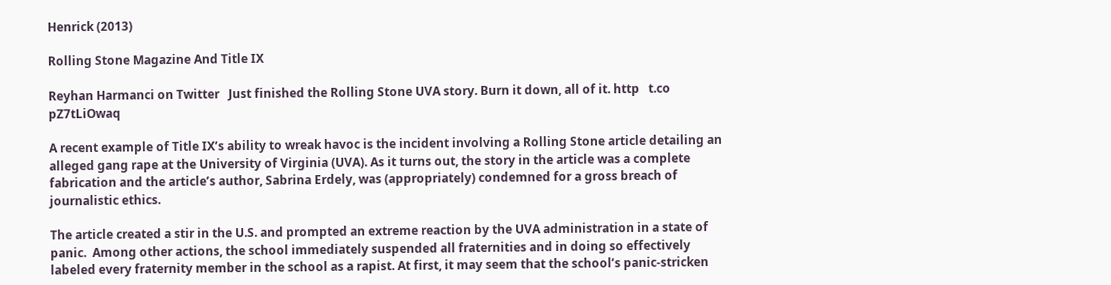Henrick (2013)

Rolling Stone Magazine And Title IX

Reyhan Harmanci on Twitter   Just finished the Rolling Stone UVA story. Burn it down, all of it. http   t.co pZ7tLiOwaq

A recent example of Title IX’s ability to wreak havoc is the incident involving a Rolling Stone article detailing an alleged gang rape at the University of Virginia (UVA). As it turns out, the story in the article was a complete fabrication and the article’s author, Sabrina Erdely, was (appropriately) condemned for a gross breach of journalistic ethics.

The article created a stir in the U.S. and prompted an extreme reaction by the UVA administration in a state of panic.  Among other actions, the school immediately suspended all fraternities and in doing so effectively labeled every fraternity member in the school as a rapist. At first, it may seem that the school’s panic-stricken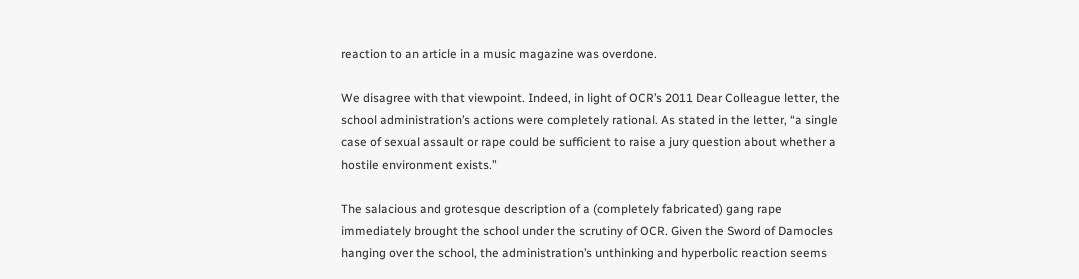reaction to an article in a music magazine was overdone.

We disagree with that viewpoint. Indeed, in light of OCR’s 2011 Dear Colleague letter, the school administration’s actions were completely rational. As stated in the letter, “a single case of sexual assault or rape could be sufficient to raise a jury question about whether a hostile environment exists.”

The salacious and grotesque description of a (completely fabricated) gang rape immediately brought the school under the scrutiny of OCR. Given the Sword of Damocles hanging over the school, the administration’s unthinking and hyperbolic reaction seems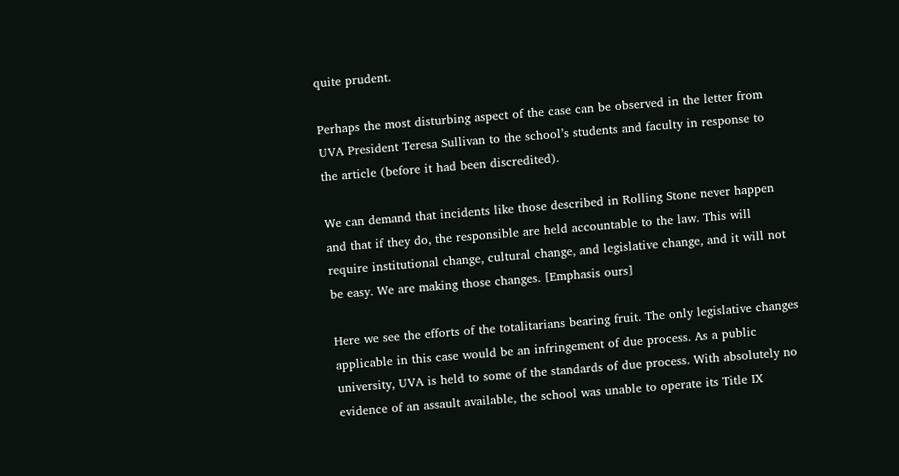quite prudent.

Perhaps the most disturbing aspect of the case can be observed in the letter from UVA President Teresa Sullivan to the school’s students and faculty in response to the article (before it had been discredited).

We can demand that incidents like those described in Rolling Stone never happen and that if they do, the responsible are held accountable to the law. This will require institutional change, cultural change, and legislative change, and it will not be easy. We are making those changes. [Emphasis ours]

Here we see the efforts of the totalitarians bearing fruit. The only legislative changes applicable in this case would be an infringement of due process. As a public university, UVA is held to some of the standards of due process. With absolutely no evidence of an assault available, the school was unable to operate its Title IX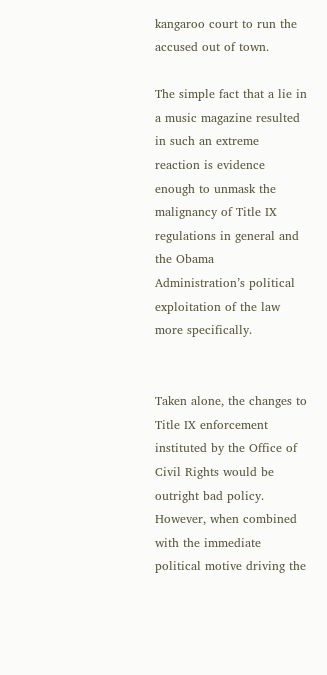kangaroo court to run the accused out of town.

The simple fact that a lie in a music magazine resulted in such an extreme reaction is evidence enough to unmask the malignancy of Title IX regulations in general and the Obama Administration’s political exploitation of the law more specifically.


Taken alone, the changes to Title IX enforcement instituted by the Office of Civil Rights would be outright bad policy.  However, when combined with the immediate political motive driving the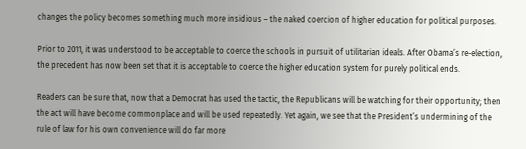changes the policy becomes something much more insidious – the naked coercion of higher education for political purposes.

Prior to 2011, it was understood to be acceptable to coerce the schools in pursuit of utilitarian ideals. After Obama’s re-election, the precedent has now been set that it is acceptable to coerce the higher education system for purely political ends.

Readers can be sure that, now that a Democrat has used the tactic, the Republicans will be watching for their opportunity; then the act will have become commonplace and will be used repeatedly. Yet again, we see that the President’s undermining of the rule of law for his own convenience will do far more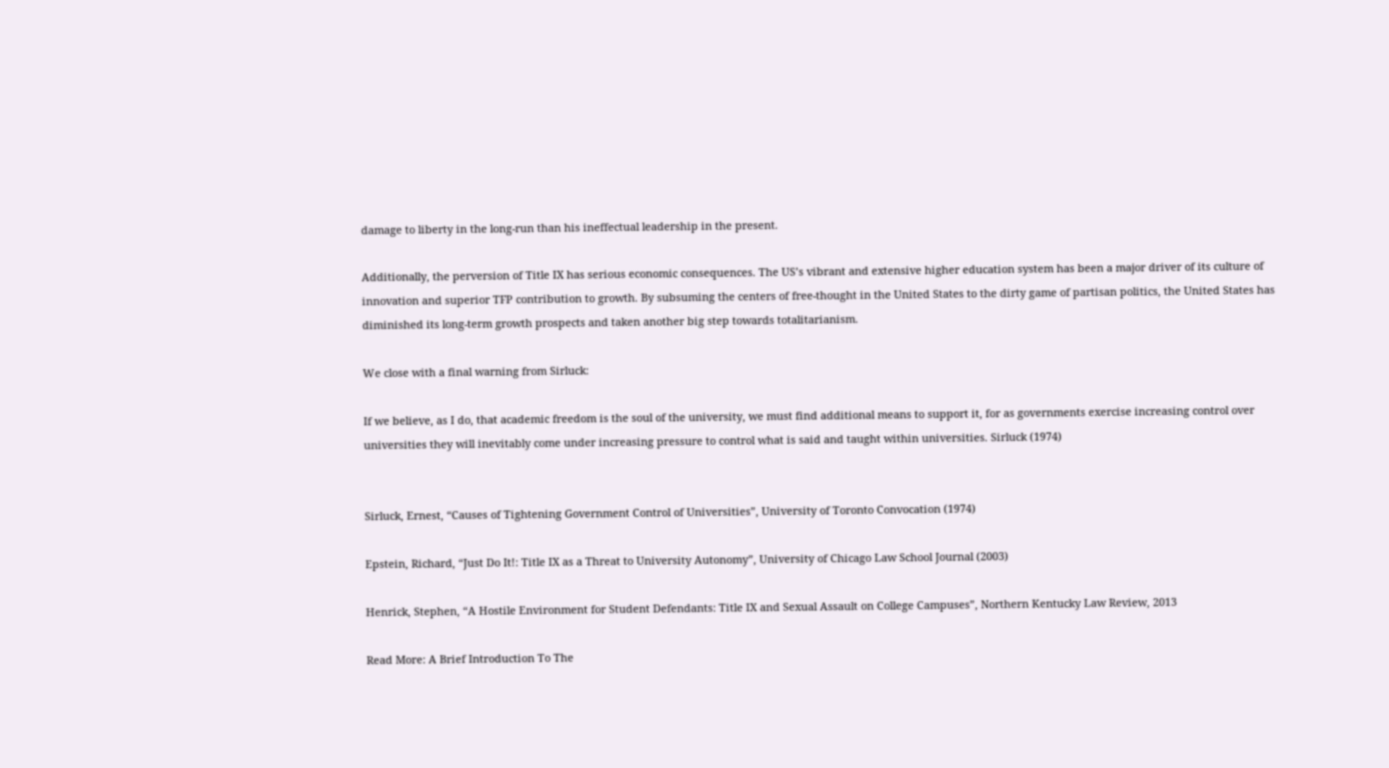damage to liberty in the long-run than his ineffectual leadership in the present.

Additionally, the perversion of Title IX has serious economic consequences. The US’s vibrant and extensive higher education system has been a major driver of its culture of innovation and superior TFP contribution to growth. By subsuming the centers of free-thought in the United States to the dirty game of partisan politics, the United States has diminished its long-term growth prospects and taken another big step towards totalitarianism.

We close with a final warning from Sirluck:

If we believe, as I do, that academic freedom is the soul of the university, we must find additional means to support it, for as governments exercise increasing control over universities they will inevitably come under increasing pressure to control what is said and taught within universities. Sirluck (1974)


Sirluck, Ernest, “Causes of Tightening Government Control of Universities”, University of Toronto Convocation (1974)

Epstein, Richard, “Just Do It!: Title IX as a Threat to University Autonomy”, University of Chicago Law School Journal (2003)

Henrick, Stephen, “A Hostile Environment for Student Defendants: Title IX and Sexual Assault on College Campuses”, Northern Kentucky Law Review, 2013

Read More: A Brief Introduction To The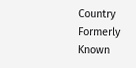Country Formerly Known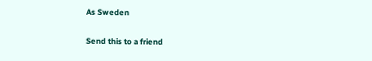As Sweden

Send this to a friend